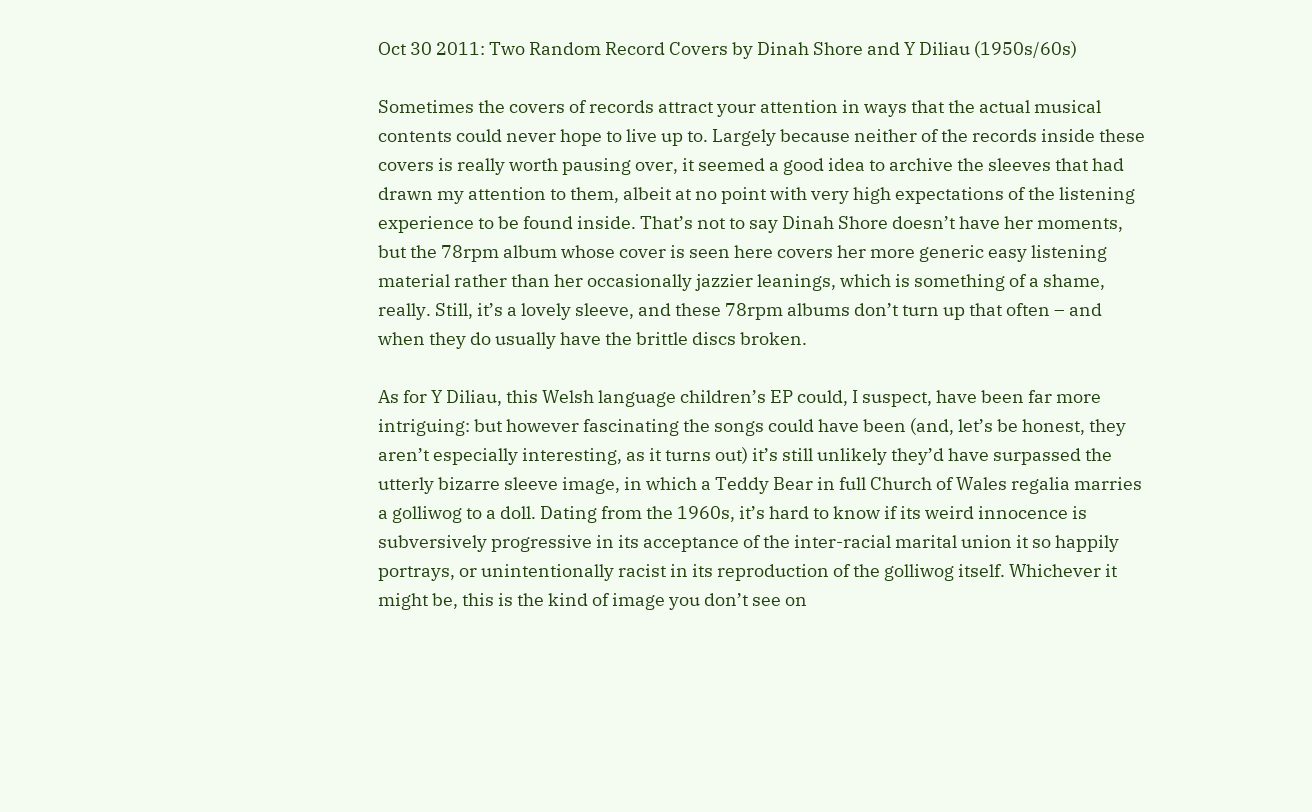Oct 30 2011: Two Random Record Covers by Dinah Shore and Y Diliau (1950s/60s)

Sometimes the covers of records attract your attention in ways that the actual musical contents could never hope to live up to. Largely because neither of the records inside these covers is really worth pausing over, it seemed a good idea to archive the sleeves that had drawn my attention to them, albeit at no point with very high expectations of the listening experience to be found inside. That’s not to say Dinah Shore doesn’t have her moments, but the 78rpm album whose cover is seen here covers her more generic easy listening material rather than her occasionally jazzier leanings, which is something of a shame, really. Still, it’s a lovely sleeve, and these 78rpm albums don’t turn up that often – and when they do usually have the brittle discs broken.

As for Y Diliau, this Welsh language children’s EP could, I suspect, have been far more intriguing: but however fascinating the songs could have been (and, let’s be honest, they aren’t especially interesting, as it turns out) it’s still unlikely they’d have surpassed the utterly bizarre sleeve image, in which a Teddy Bear in full Church of Wales regalia marries a golliwog to a doll. Dating from the 1960s, it’s hard to know if its weird innocence is subversively progressive in its acceptance of the inter-racial marital union it so happily portrays, or unintentionally racist in its reproduction of the golliwog itself. Whichever it might be, this is the kind of image you don’t see on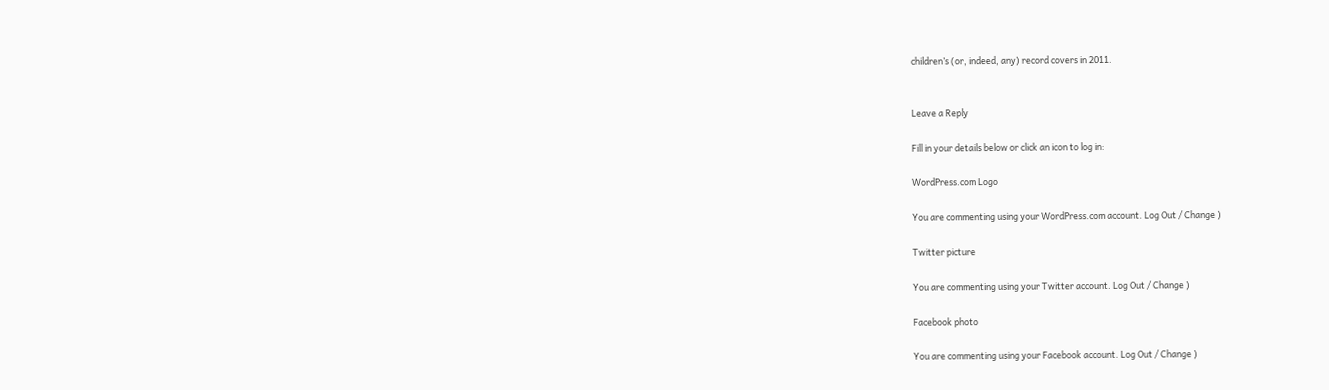children’s (or, indeed, any) record covers in 2011.


Leave a Reply

Fill in your details below or click an icon to log in:

WordPress.com Logo

You are commenting using your WordPress.com account. Log Out / Change )

Twitter picture

You are commenting using your Twitter account. Log Out / Change )

Facebook photo

You are commenting using your Facebook account. Log Out / Change )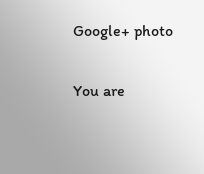Google+ photo

You are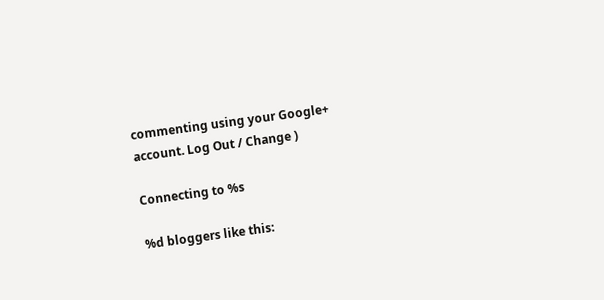commenting using your Google+ account. Log Out / Change )

Connecting to %s

%d bloggers like this: